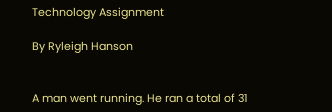Technology Assignment

By Ryleigh Hanson


A man went running. He ran a total of 31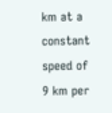km at a constant speed of 9 km per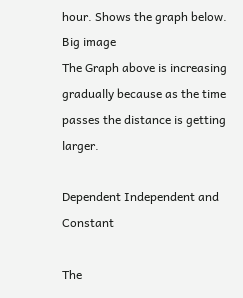hour. Shows the graph below.
Big image
The Graph above is increasing gradually because as the time passes the distance is getting larger.

Dependent Independent and Constant

The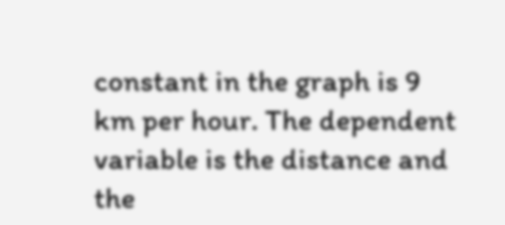constant in the graph is 9 km per hour. The dependent variable is the distance and the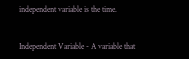independent variable is the time.


Independent Variable - A variable that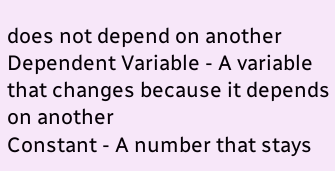does not depend on another
Dependent Variable - A variable that changes because it depends on another
Constant - A number that stays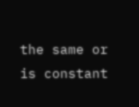the same or is constant